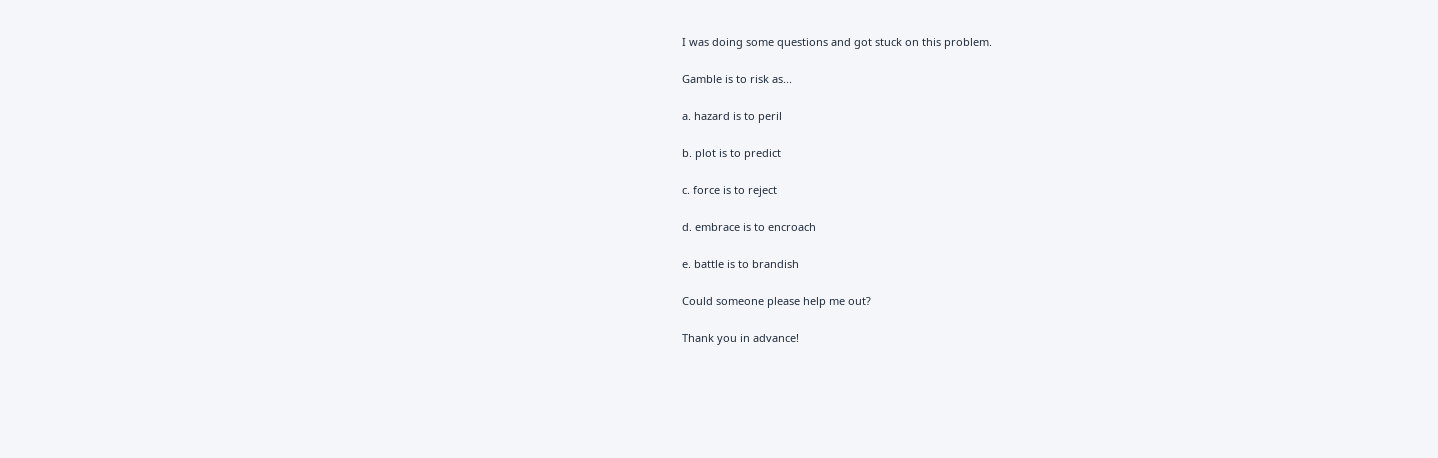I was doing some questions and got stuck on this problem.

Gamble is to risk as...

a. hazard is to peril

b. plot is to predict

c. force is to reject

d. embrace is to encroach

e. battle is to brandish

Could someone please help me out?

Thank you in advance!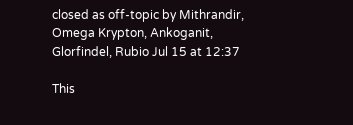closed as off-topic by Mithrandir, Omega Krypton, Ankoganit, Glorfindel, Rubio Jul 15 at 12:37

This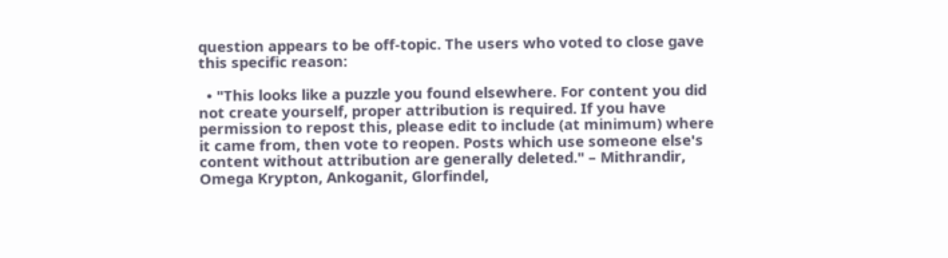question appears to be off-topic. The users who voted to close gave this specific reason:

  • "This looks like a puzzle you found elsewhere. For content you did not create yourself, proper attribution is required. If you have permission to repost this, please edit to include (at minimum) where it came from, then vote to reopen. Posts which use someone else's content without attribution are generally deleted." – Mithrandir, Omega Krypton, Ankoganit, Glorfindel,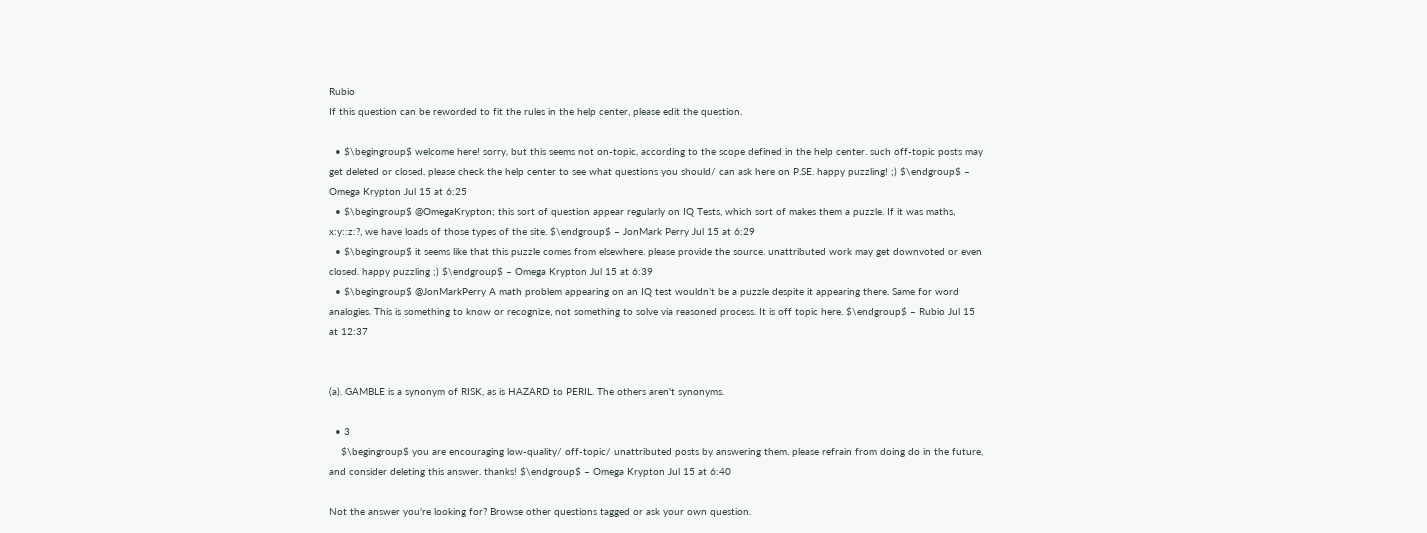Rubio
If this question can be reworded to fit the rules in the help center, please edit the question.

  • $\begingroup$ welcome here! sorry, but this seems not on-topic, according to the scope defined in the help center. such off-topic posts may get deleted or closed. please check the help center to see what questions you should/ can ask here on P.SE. happy puzzling! ;) $\endgroup$ – Omega Krypton Jul 15 at 6:25
  • $\begingroup$ @OmegaKrypton; this sort of question appear regularly on IQ Tests, which sort of makes them a puzzle. If it was maths, x:y::z:?, we have loads of those types of the site. $\endgroup$ – JonMark Perry Jul 15 at 6:29
  • $\begingroup$ it seems like that this puzzle comes from elsewhere. please provide the source. unattributed work may get downvoted or even closed. happy puzzling ;) $\endgroup$ – Omega Krypton Jul 15 at 6:39
  • $\begingroup$ @JonMarkPerry A math problem appearing on an IQ test wouldn’t be a puzzle despite it appearing there. Same for word analogies. This is something to know or recognize, not something to solve via reasoned process. It is off topic here. $\endgroup$ – Rubio Jul 15 at 12:37


(a). GAMBLE is a synonym of RISK, as is HAZARD to PERIL. The others aren't synonyms.

  • 3
    $\begingroup$ you are encouraging low-quality/ off-topic/ unattributed posts by answering them. please refrain from doing do in the future, and consider deleting this answer. thanks! $\endgroup$ – Omega Krypton Jul 15 at 6:40

Not the answer you're looking for? Browse other questions tagged or ask your own question.